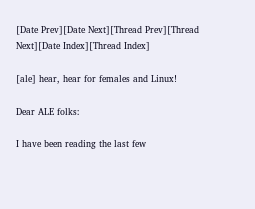[Date Prev][Date Next][Thread Prev][Thread Next][Date Index][Thread Index]

[ale] hear, hear for females and Linux!

Dear ALE folks:

I have been reading the last few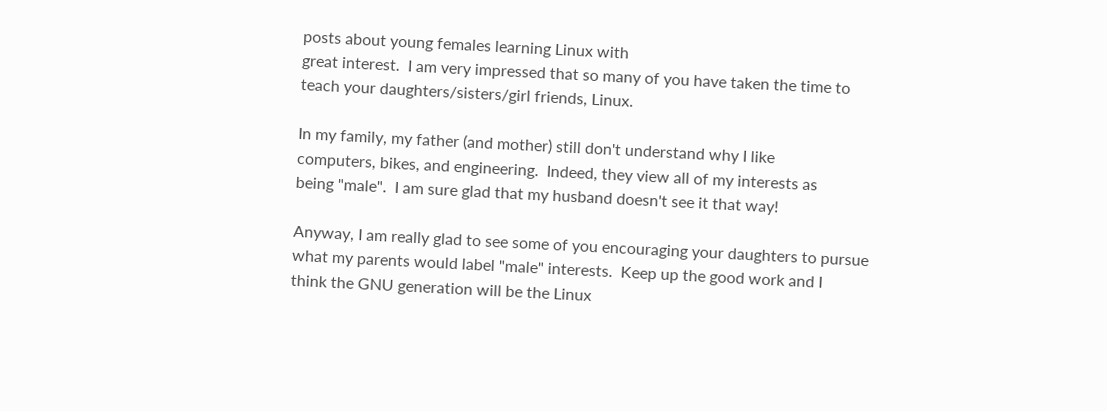posts about young females learning Linux with
great interest.  I am very impressed that so many of you have taken the time to
teach your daughters/sisters/girl friends, Linux.

In my family, my father (and mother) still don't understand why I like
computers, bikes, and engineering.  Indeed, they view all of my interests as
being "male".  I am sure glad that my husband doesn't see it that way!

Anyway, I am really glad to see some of you encouraging your daughters to pursue
what my parents would label "male" interests.  Keep up the good work and I
think the GNU generation will be the Linux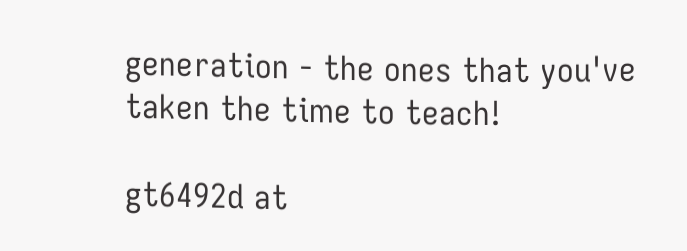generation - the ones that you've
taken the time to teach!

gt6492d at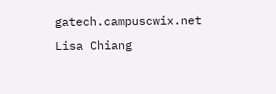gatech.campuscwix.net
Lisa Chiang